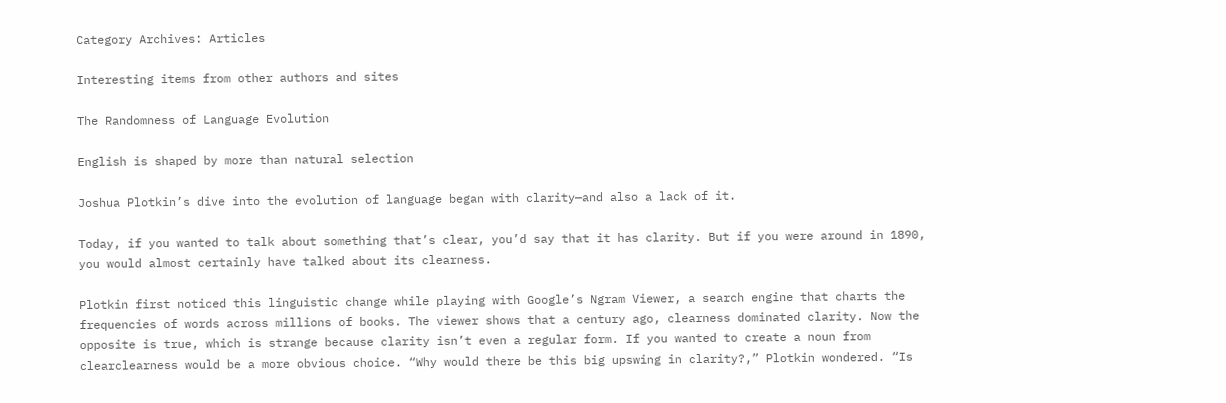Category Archives: Articles

Interesting items from other authors and sites

The Randomness of Language Evolution

English is shaped by more than natural selection

Joshua Plotkin’s dive into the evolution of language began with clarity—and also a lack of it.

Today, if you wanted to talk about something that’s clear, you’d say that it has clarity. But if you were around in 1890, you would almost certainly have talked about its clearness.

Plotkin first noticed this linguistic change while playing with Google’s Ngram Viewer, a search engine that charts the frequencies of words across millions of books. The viewer shows that a century ago, clearness dominated clarity. Now the opposite is true, which is strange because clarity isn’t even a regular form. If you wanted to create a noun from clearclearness would be a more obvious choice. “Why would there be this big upswing in clarity?,” Plotkin wondered. “Is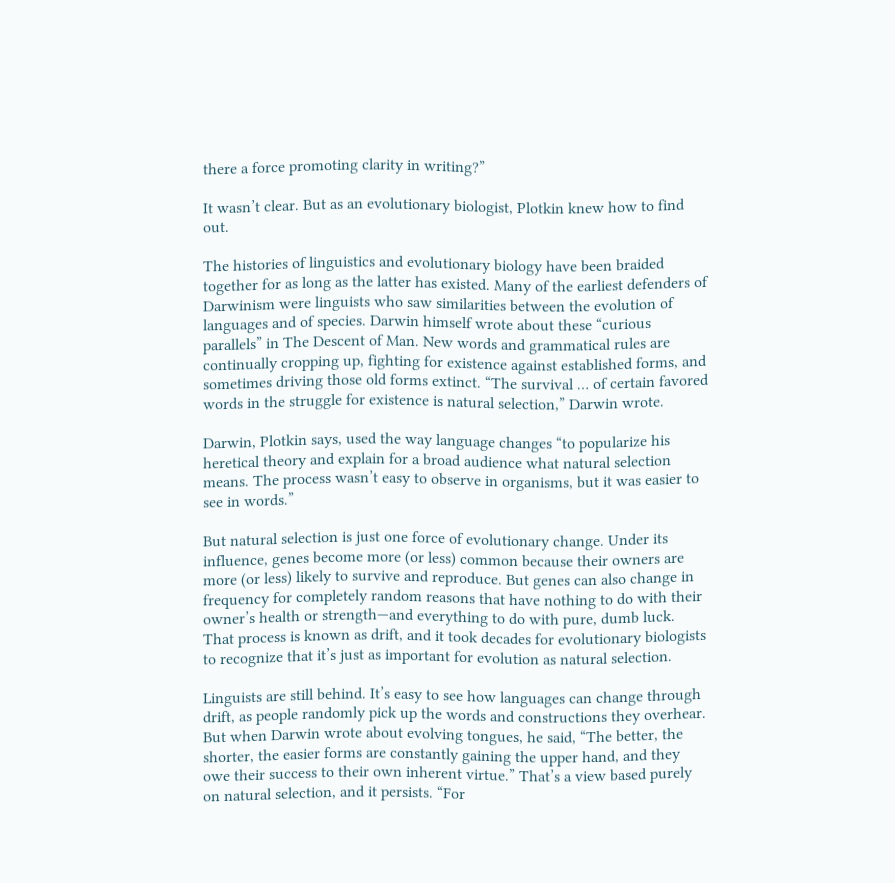there a force promoting clarity in writing?”

It wasn’t clear. But as an evolutionary biologist, Plotkin knew how to find out.

The histories of linguistics and evolutionary biology have been braided together for as long as the latter has existed. Many of the earliest defenders of Darwinism were linguists who saw similarities between the evolution of languages and of species. Darwin himself wrote about these “curious parallels” in The Descent of Man. New words and grammatical rules are continually cropping up, fighting for existence against established forms, and sometimes driving those old forms extinct. “The survival … of certain favored words in the struggle for existence is natural selection,” Darwin wrote.

Darwin, Plotkin says, used the way language changes “to popularize his heretical theory and explain for a broad audience what natural selection means. The process wasn’t easy to observe in organisms, but it was easier to see in words.”

But natural selection is just one force of evolutionary change. Under its influence, genes become more (or less) common because their owners are more (or less) likely to survive and reproduce. But genes can also change in frequency for completely random reasons that have nothing to do with their owner’s health or strength—and everything to do with pure, dumb luck. That process is known as drift, and it took decades for evolutionary biologists to recognize that it’s just as important for evolution as natural selection.

Linguists are still behind. It’s easy to see how languages can change through drift, as people randomly pick up the words and constructions they overhear. But when Darwin wrote about evolving tongues, he said, “The better, the shorter, the easier forms are constantly gaining the upper hand, and they owe their success to their own inherent virtue.” That’s a view based purely on natural selection, and it persists. “For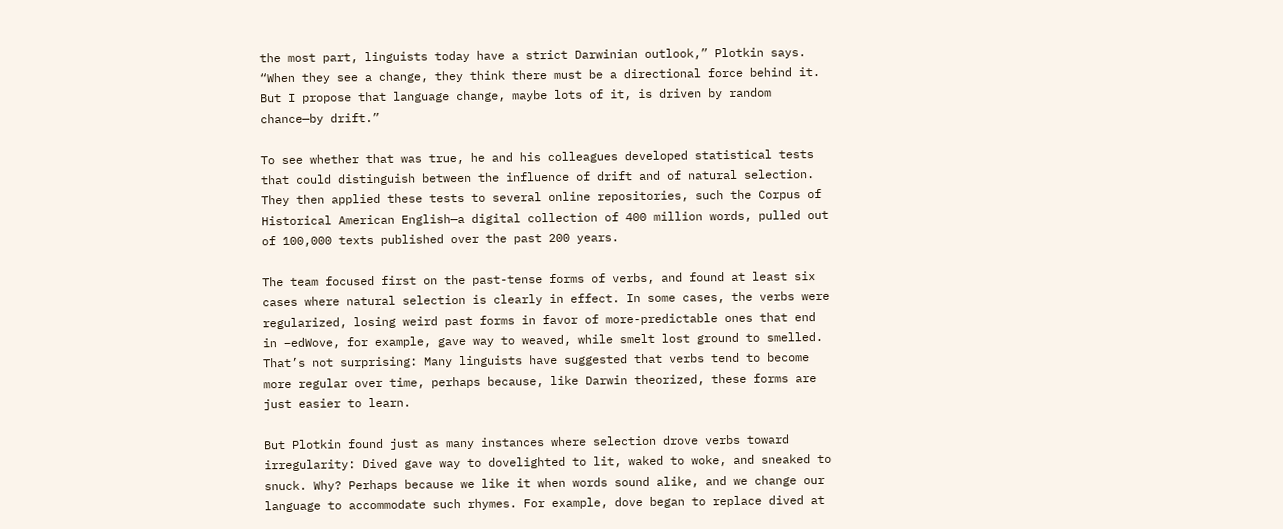the most part, linguists today have a strict Darwinian outlook,” Plotkin says. “When they see a change, they think there must be a directional force behind it. But I propose that language change, maybe lots of it, is driven by random chance—by drift.”

To see whether that was true, he and his colleagues developed statistical tests that could distinguish between the influence of drift and of natural selection. They then applied these tests to several online repositories, such the Corpus of Historical American English—a digital collection of 400 million words, pulled out of 100,000 texts published over the past 200 years.

The team focused first on the past-tense forms of verbs, and found at least six cases where natural selection is clearly in effect. In some cases, the verbs were regularized, losing weird past forms in favor of more-predictable ones that end in –edWove, for example, gave way to weaved, while smelt lost ground to smelled. That’s not surprising: Many linguists have suggested that verbs tend to become more regular over time, perhaps because, like Darwin theorized, these forms are just easier to learn.

But Plotkin found just as many instances where selection drove verbs toward irregularity: Dived gave way to dovelighted to lit, waked to woke, and sneaked to snuck. Why? Perhaps because we like it when words sound alike, and we change our language to accommodate such rhymes. For example, dove began to replace dived at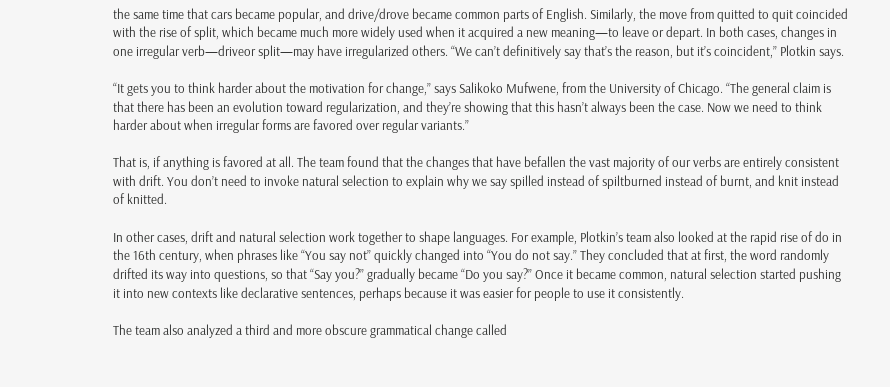the same time that cars became popular, and drive/drove became common parts of English. Similarly, the move from quitted to quit coincided with the rise of split, which became much more widely used when it acquired a new meaning—to leave or depart. In both cases, changes in one irregular verb—driveor split—may have irregularized others. “We can’t definitively say that’s the reason, but it’s coincident,” Plotkin says.

“It gets you to think harder about the motivation for change,” says Salikoko Mufwene, from the University of Chicago. “The general claim is that there has been an evolution toward regularization, and they’re showing that this hasn’t always been the case. Now we need to think harder about when irregular forms are favored over regular variants.”

That is, if anything is favored at all. The team found that the changes that have befallen the vast majority of our verbs are entirely consistent with drift. You don’t need to invoke natural selection to explain why we say spilled instead of spiltburned instead of burnt, and knit instead of knitted.

In other cases, drift and natural selection work together to shape languages. For example, Plotkin’s team also looked at the rapid rise of do in the 16th century, when phrases like “You say not” quickly changed into “You do not say.” They concluded that at first, the word randomly drifted its way into questions, so that “Say you?” gradually became “Do you say?” Once it became common, natural selection started pushing it into new contexts like declarative sentences, perhaps because it was easier for people to use it consistently.

The team also analyzed a third and more obscure grammatical change called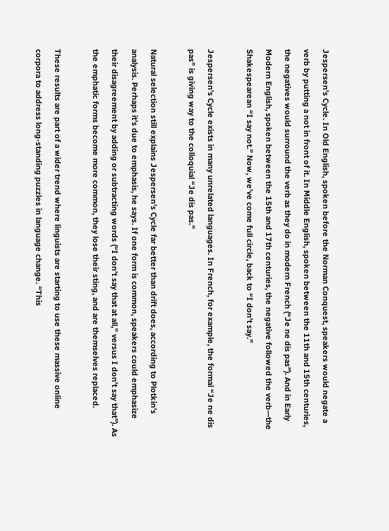Jespersen’s Cycle. In Old English, spoken before the Norman Conquest, speakers would negate a verb by putting a not in front of it. In Middle English, spoken between the 11th and 15th centuries, the negatives would surround the verb as they do in modern French (“Je ne dis pas”). And in Early Modern English, spoken between the 15th and 17th centuries, the negative followed the verb—the Shakespearean “I say not.” Now, we’ve come full circle, back to “I don’t say.”

Jespersen’s Cycle exists in many unrelated languages. In French, for example, the formal “Je ne dis pas” is giving way to the colloquial “Je dis pas.”

Natural selection still explains Jespersen’s Cycle far better than drift does, according to Plotkin’s analysis. Perhaps it’s due to emphasis, he says. If one form is common, speakers could emphasize their disagreement by adding or subtracting words (“I don’t say that at all,” versus I don’t say that”). As the emphatic forms become more common, they lose their sting, and are themselves replaced.

These results are part of a wider trend where linguists are starting to use these massive online corpora to address long-standing puzzles in language change. “This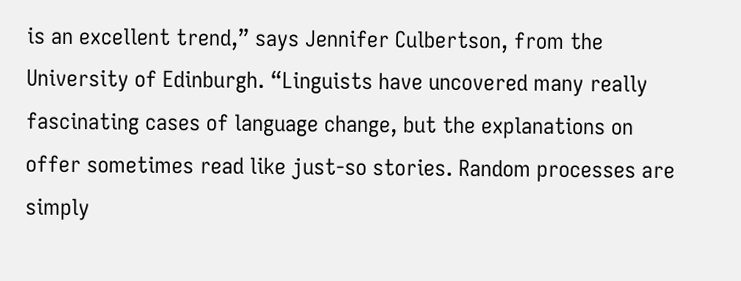is an excellent trend,” says Jennifer Culbertson, from the University of Edinburgh. “Linguists have uncovered many really fascinating cases of language change, but the explanations on offer sometimes read like just-so stories. Random processes are simply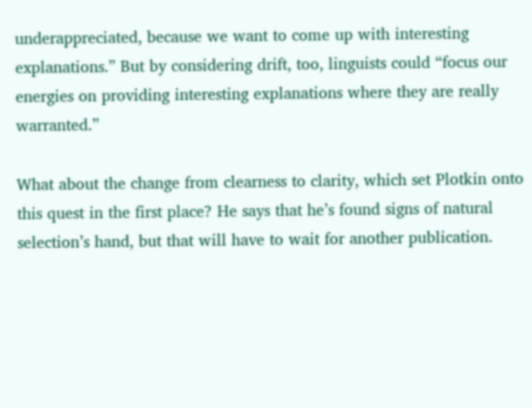underappreciated, because we want to come up with interesting explanations.” But by considering drift, too, linguists could “focus our energies on providing interesting explanations where they are really warranted.”

What about the change from clearness to clarity, which set Plotkin onto this quest in the first place? He says that he’s found signs of natural selection’s hand, but that will have to wait for another publication.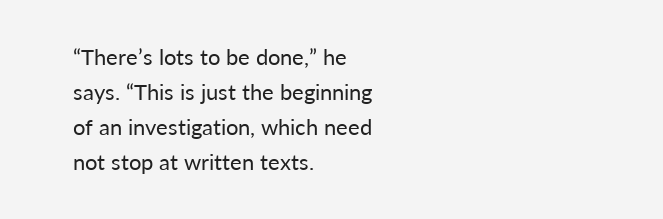“There’s lots to be done,” he says. “This is just the beginning of an investigation, which need not stop at written texts.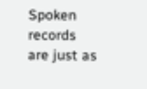Spoken records are just as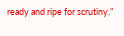ready and ripe for scrutiny.”